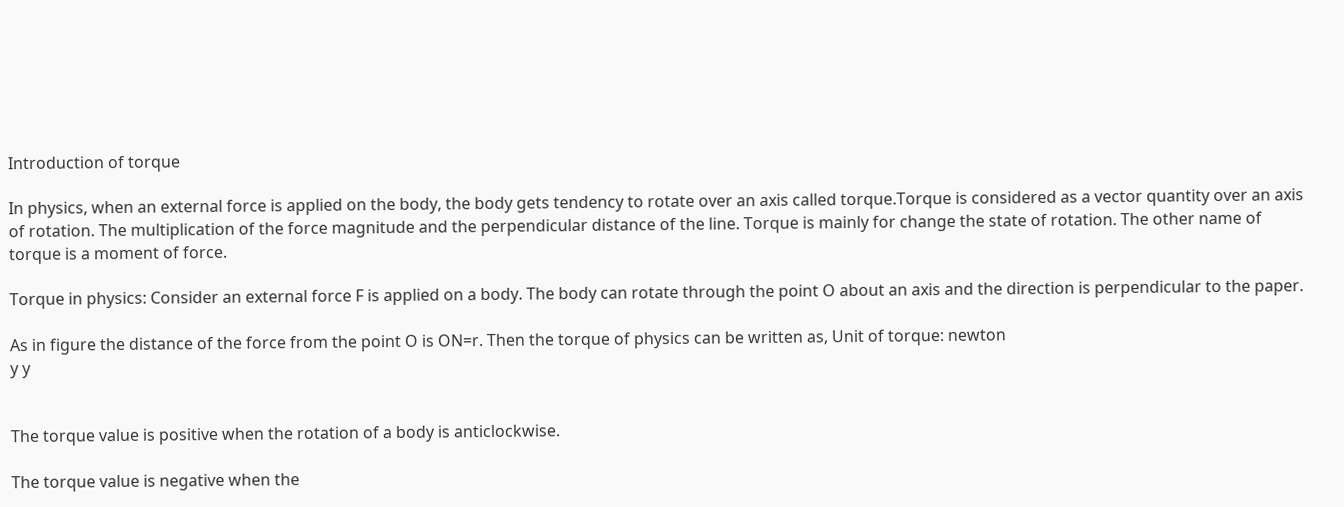Introduction of torque

In physics, when an external force is applied on the body, the body gets tendency to rotate over an axis called torque.Torque is considered as a vector quantity over an axis of rotation. The multiplication of the force magnitude and the perpendicular distance of the line. Torque is mainly for change the state of rotation. The other name of torque is a moment of force.

Torque in physics: Consider an external force F is applied on a body. The body can rotate through the point O about an axis and the direction is perpendicular to the paper.

As in figure the distance of the force from the point O is ON=r. Then the torque of physics can be written as, Unit of torque: newton
y y


The torque value is positive when the rotation of a body is anticlockwise.

The torque value is negative when the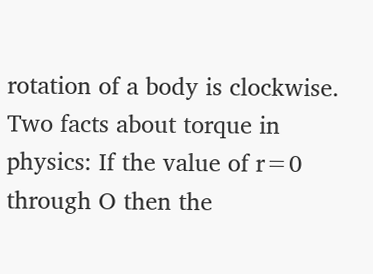rotation of a body is clockwise. Two facts about torque in physics: If the value of r=0 through O then the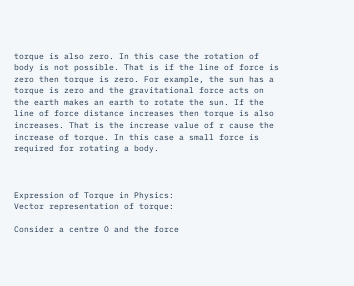torque is also zero. In this case the rotation of body is not possible. That is if the line of force is zero then torque is zero. For example, the sun has a torque is zero and the gravitational force acts on the earth makes an earth to rotate the sun. If the line of force distance increases then torque is also increases. That is the increase value of r cause the increase of torque. In this case a small force is required for rotating a body.



Expression of Torque in Physics:
Vector representation of torque:

Consider a centre O and the force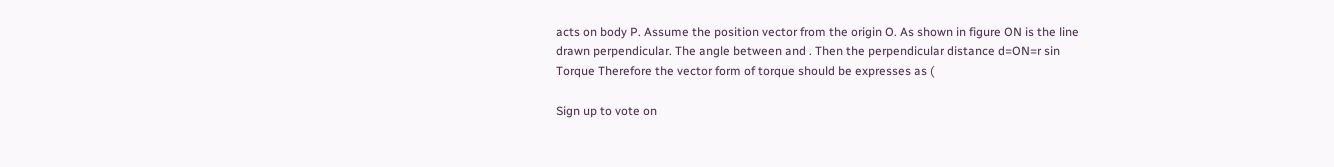acts on body P. Assume the position vector from the origin O. As shown in figure ON is the line drawn perpendicular. The angle between and . Then the perpendicular distance d=ON=r sin Torque Therefore the vector form of torque should be expresses as (

Sign up to vote on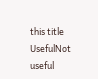this title
UsefulNot useful